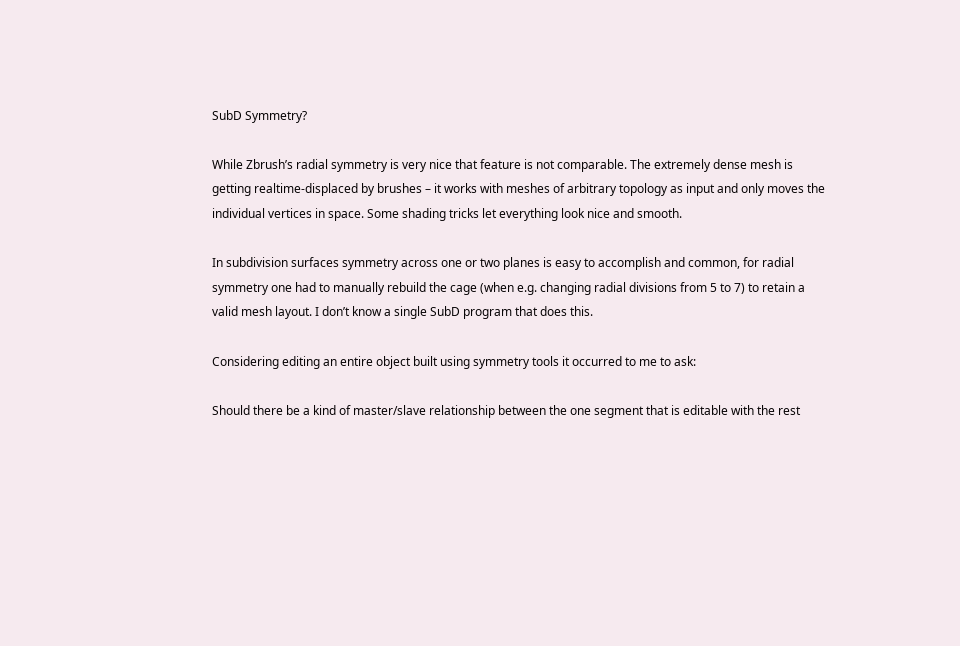SubD Symmetry?

While Zbrush’s radial symmetry is very nice that feature is not comparable. The extremely dense mesh is getting realtime-displaced by brushes – it works with meshes of arbitrary topology as input and only moves the individual vertices in space. Some shading tricks let everything look nice and smooth.

In subdivision surfaces symmetry across one or two planes is easy to accomplish and common, for radial symmetry one had to manually rebuild the cage (when e.g. changing radial divisions from 5 to 7) to retain a valid mesh layout. I don’t know a single SubD program that does this.

Considering editing an entire object built using symmetry tools it occurred to me to ask:

Should there be a kind of master/slave relationship between the one segment that is editable with the rest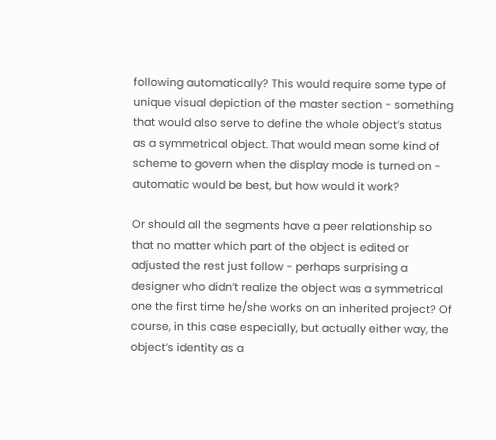following automatically? This would require some type of unique visual depiction of the master section - something that would also serve to define the whole object’s status as a symmetrical object. That would mean some kind of scheme to govern when the display mode is turned on - automatic would be best, but how would it work?

Or should all the segments have a peer relationship so that no matter which part of the object is edited or adjusted the rest just follow - perhaps surprising a designer who didn’t realize the object was a symmetrical one the first time he/she works on an inherited project? Of course, in this case especially, but actually either way, the object’s identity as a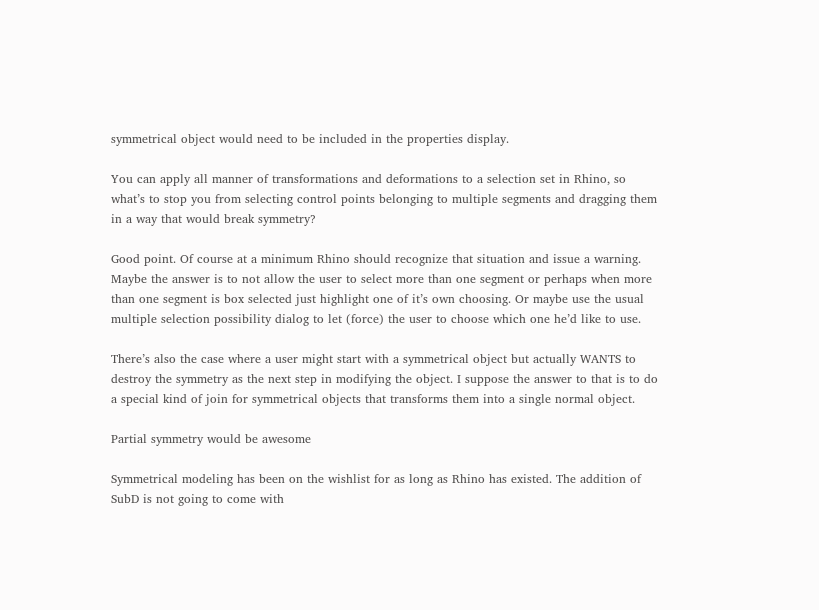symmetrical object would need to be included in the properties display.

You can apply all manner of transformations and deformations to a selection set in Rhino, so what’s to stop you from selecting control points belonging to multiple segments and dragging them in a way that would break symmetry?

Good point. Of course at a minimum Rhino should recognize that situation and issue a warning. Maybe the answer is to not allow the user to select more than one segment or perhaps when more than one segment is box selected just highlight one of it’s own choosing. Or maybe use the usual multiple selection possibility dialog to let (force) the user to choose which one he’d like to use.

There’s also the case where a user might start with a symmetrical object but actually WANTS to destroy the symmetry as the next step in modifying the object. I suppose the answer to that is to do a special kind of join for symmetrical objects that transforms them into a single normal object.

Partial symmetry would be awesome

Symmetrical modeling has been on the wishlist for as long as Rhino has existed. The addition of SubD is not going to come with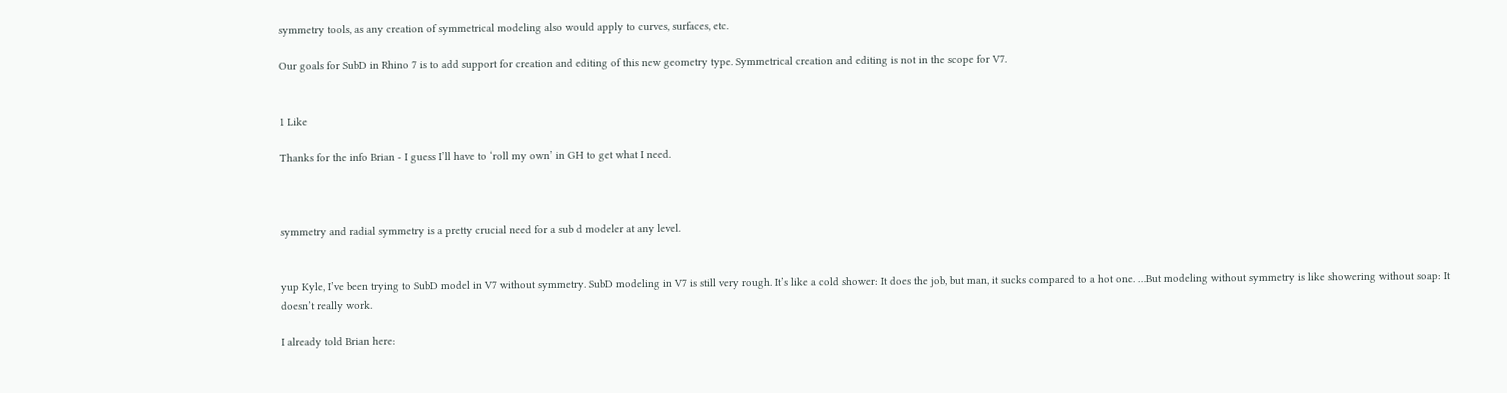symmetry tools, as any creation of symmetrical modeling also would apply to curves, surfaces, etc.

Our goals for SubD in Rhino 7 is to add support for creation and editing of this new geometry type. Symmetrical creation and editing is not in the scope for V7.


1 Like

Thanks for the info Brian - I guess I’ll have to ‘roll my own’ in GH to get what I need.



symmetry and radial symmetry is a pretty crucial need for a sub d modeler at any level.


yup Kyle, I’ve been trying to SubD model in V7 without symmetry. SubD modeling in V7 is still very rough. It’s like a cold shower: It does the job, but man, it sucks compared to a hot one. …But modeling without symmetry is like showering without soap: It doesn’t really work.

I already told Brian here: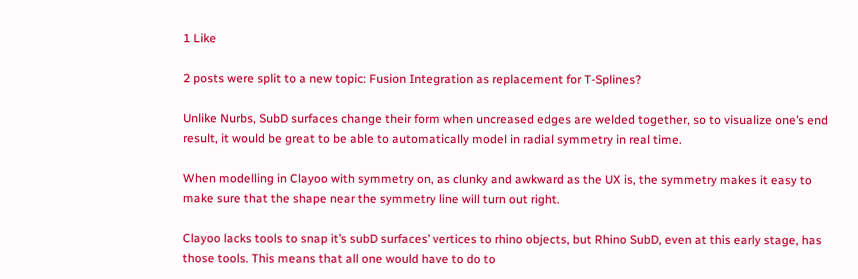1 Like

2 posts were split to a new topic: Fusion Integration as replacement for T-Splines?

Unlike Nurbs, SubD surfaces change their form when uncreased edges are welded together, so to visualize one’s end result, it would be great to be able to automatically model in radial symmetry in real time.

When modelling in Clayoo with symmetry on, as clunky and awkward as the UX is, the symmetry makes it easy to make sure that the shape near the symmetry line will turn out right.

Clayoo lacks tools to snap it’s subD surfaces’ vertices to rhino objects, but Rhino SubD, even at this early stage, has those tools. This means that all one would have to do to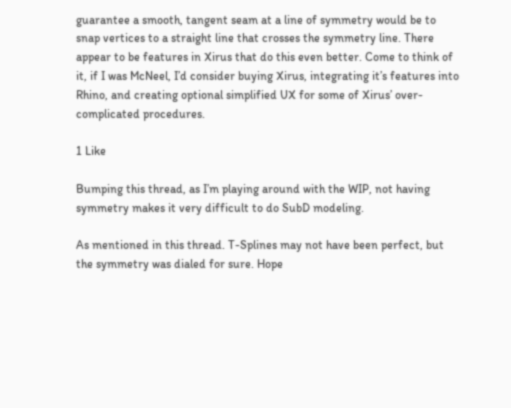guarantee a smooth, tangent seam at a line of symmetry would be to snap vertices to a straight line that crosses the symmetry line. There appear to be features in Xirus that do this even better. Come to think of it, if I was McNeel, I’d consider buying Xirus, integrating it’s features into Rhino, and creating optional simplified UX for some of Xirus’ over-complicated procedures.

1 Like

Bumping this thread, as I’m playing around with the WIP, not having symmetry makes it very difficult to do SubD modeling.

As mentioned in this thread. T-Splines may not have been perfect, but the symmetry was dialed for sure. Hope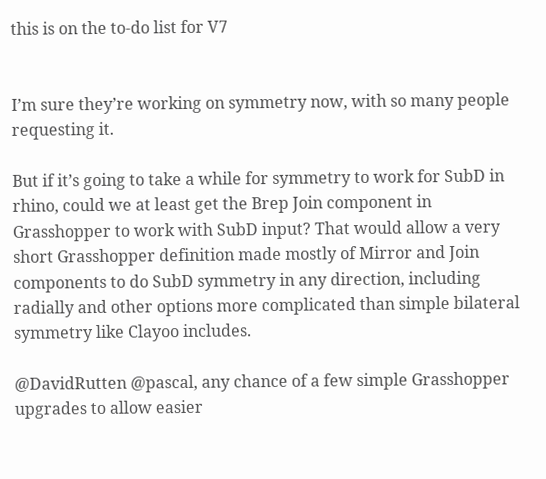this is on the to-do list for V7


I’m sure they’re working on symmetry now, with so many people requesting it.

But if it’s going to take a while for symmetry to work for SubD in rhino, could we at least get the Brep Join component in Grasshopper to work with SubD input? That would allow a very short Grasshopper definition made mostly of Mirror and Join components to do SubD symmetry in any direction, including radially and other options more complicated than simple bilateral symmetry like Clayoo includes.

@DavidRutten @pascal, any chance of a few simple Grasshopper upgrades to allow easier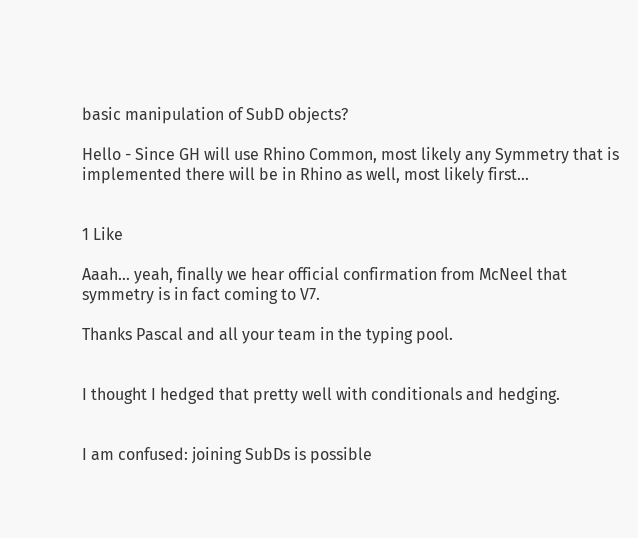basic manipulation of SubD objects?

Hello - Since GH will use Rhino Common, most likely any Symmetry that is implemented there will be in Rhino as well, most likely first…


1 Like

Aaah… yeah, finally we hear official confirmation from McNeel that symmetry is in fact coming to V7.

Thanks Pascal and all your team in the typing pool.


I thought I hedged that pretty well with conditionals and hedging.


I am confused: joining SubDs is possible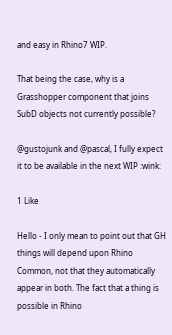and easy in Rhino7 WIP.

That being the case, why is a Grasshopper component that joins SubD objects not currently possible?

@gustojunk and @pascal, I fully expect it to be available in the next WIP :wink:

1 Like

Hello - I only mean to point out that GH things will depend upon Rhino Common, not that they automatically appear in both. The fact that a thing is possible in Rhino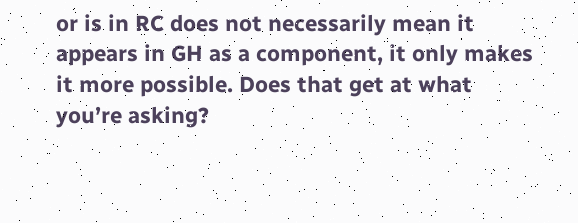or is in RC does not necessarily mean it appears in GH as a component, it only makes it more possible. Does that get at what you’re asking?